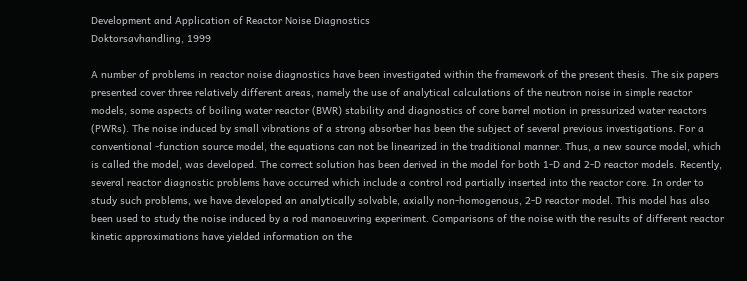Development and Application of Reactor Noise Diagnostics
Doktorsavhandling, 1999

A number of problems in reactor noise diagnostics have been investigated within the framework of the present thesis. The six papers presented cover three relatively different areas, namely the use of analytical calculations of the neutron noise in simple reactor models, some aspects of boiling water reactor (BWR) stability and diagnostics of core barrel motion in pressurized water reactors (PWRs). The noise induced by small vibrations of a strong absorber has been the subject of several previous investigations. For a conventional -function source model, the equations can not be linearized in the traditional manner. Thus, a new source model, which is called the model, was developed. The correct solution has been derived in the model for both 1-D and 2-D reactor models. Recently, several reactor diagnostic problems have occurred which include a control rod partially inserted into the reactor core. In order to study such problems, we have developed an analytically solvable, axially non-homogenous, 2-D reactor model. This model has also been used to study the noise induced by a rod manoeuvring experiment. Comparisons of the noise with the results of different reactor kinetic approximations have yielded information on the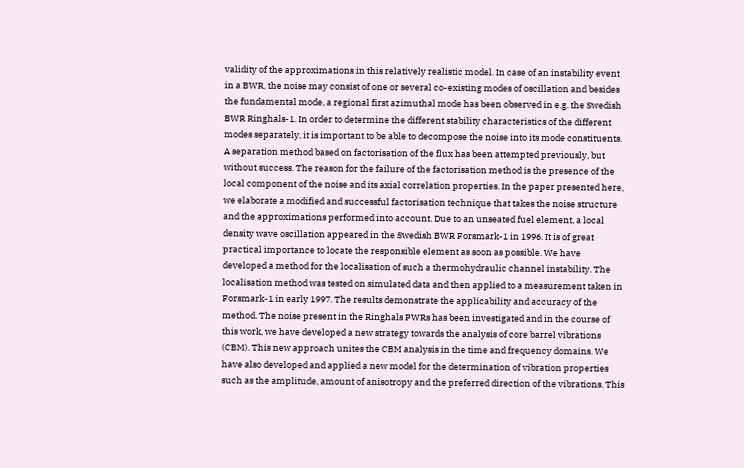validity of the approximations in this relatively realistic model. In case of an instability event in a BWR, the noise may consist of one or several co-existing modes of oscillation and besides the fundamental mode, a regional first azimuthal mode has been observed in e.g. the Swedish BWR Ringhals-1. In order to determine the different stability characteristics of the different modes separately, it is important to be able to decompose the noise into its mode constituents. A separation method based on factorisation of the flux has been attempted previously, but without success. The reason for the failure of the factorisation method is the presence of the local component of the noise and its axial correlation properties. In the paper presented here, we elaborate a modified and successful factorisation technique that takes the noise structure and the approximations performed into account. Due to an unseated fuel element, a local density wave oscillation appeared in the Swedish BWR Forsmark-1 in 1996. It is of great practical importance to locate the responsible element as soon as possible. We have developed a method for the localisation of such a thermohydraulic channel instability. The localisation method was tested on simulated data and then applied to a measurement taken in Forsmark-1 in early 1997. The results demonstrate the applicability and accuracy of the method. The noise present in the Ringhals PWRs has been investigated and in the course of this work, we have developed a new strategy towards the analysis of core barrel vibrations (CBM). This new approach unites the CBM analysis in the time and frequency domains. We have also developed and applied a new model for the determination of vibration properties such as the amplitude, amount of anisotropy and the preferred direction of the vibrations. This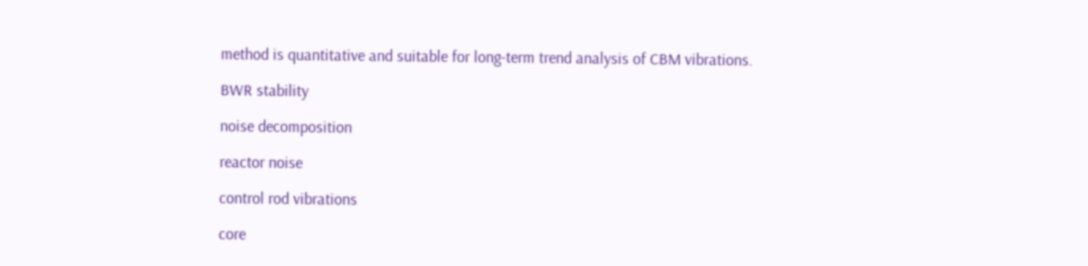method is quantitative and suitable for long-term trend analysis of CBM vibrations.

BWR stability

noise decomposition

reactor noise

control rod vibrations

core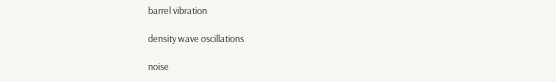barrel vibration

density wave oscillations

noise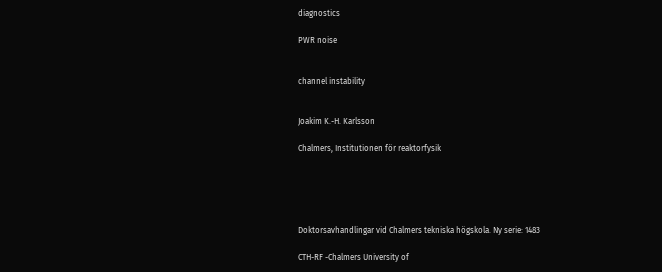diagnostics

PWR noise


channel instability


Joakim K.-H. Karlsson

Chalmers, Institutionen för reaktorfysik





Doktorsavhandlingar vid Chalmers tekniska högskola. Ny serie: 1483

CTH-RF -Chalmers University of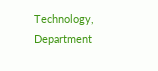Technology, Department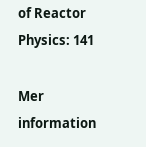of Reactor Physics: 141

Mer information